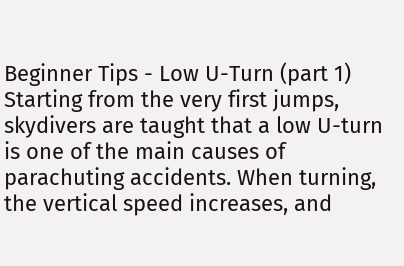Beginner Tips - Low U-Turn (part 1)
Starting from the very first jumps, skydivers are taught that a low U-turn is one of the main causes of parachuting accidents. When turning, the vertical speed increases, and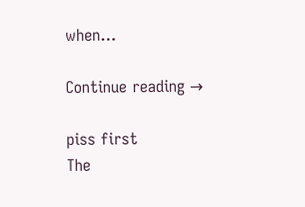when…

Continue reading →

piss first
The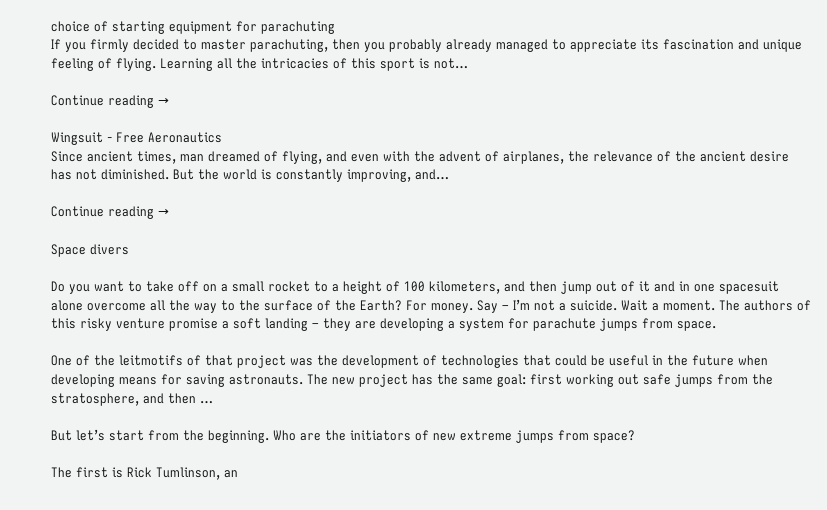choice of starting equipment for parachuting
If you firmly decided to master parachuting, then you probably already managed to appreciate its fascination and unique feeling of flying. Learning all the intricacies of this sport is not…

Continue reading →

Wingsuit - Free Aeronautics
Since ancient times, man dreamed of flying, and even with the advent of airplanes, the relevance of the ancient desire has not diminished. But the world is constantly improving, and…

Continue reading →

Space divers

Do you want to take off on a small rocket to a height of 100 kilometers, and then jump out of it and in one spacesuit alone overcome all the way to the surface of the Earth? For money. Say – I’m not a suicide. Wait a moment. The authors of this risky venture promise a soft landing – they are developing a system for parachute jumps from space.

One of the leitmotifs of that project was the development of technologies that could be useful in the future when developing means for saving astronauts. The new project has the same goal: first working out safe jumps from the stratosphere, and then …

But let’s start from the beginning. Who are the initiators of new extreme jumps from space?

The first is Rick Tumlinson, an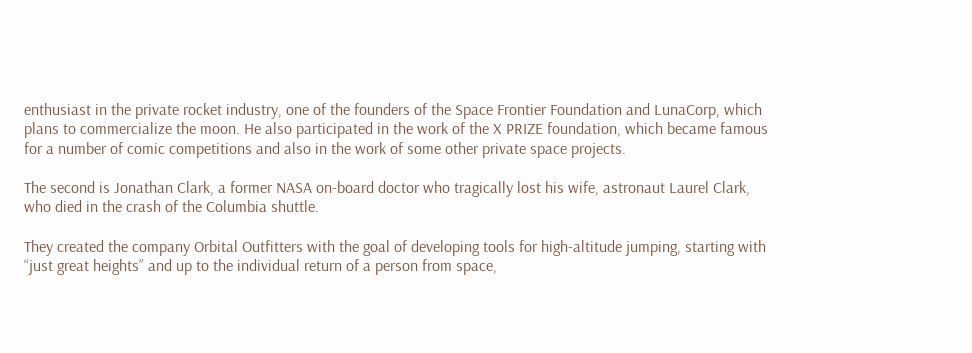enthusiast in the private rocket industry, one of the founders of the Space Frontier Foundation and LunaCorp, which plans to commercialize the moon. He also participated in the work of the X PRIZE foundation, which became famous for a number of comic competitions and also in the work of some other private space projects.

The second is Jonathan Clark, a former NASA on-board doctor who tragically lost his wife, astronaut Laurel Clark, who died in the crash of the Columbia shuttle.

They created the company Orbital Outfitters with the goal of developing tools for high-altitude jumping, starting with “just great heights” and up to the individual return of a person from space,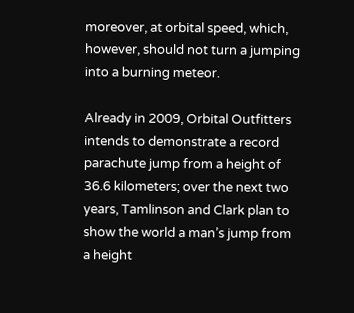moreover, at orbital speed, which, however, should not turn a jumping into a burning meteor.

Already in 2009, Orbital Outfitters intends to demonstrate a record parachute jump from a height of 36.6 kilometers; over the next two years, Tamlinson and Clark plan to show the world a man’s jump from a height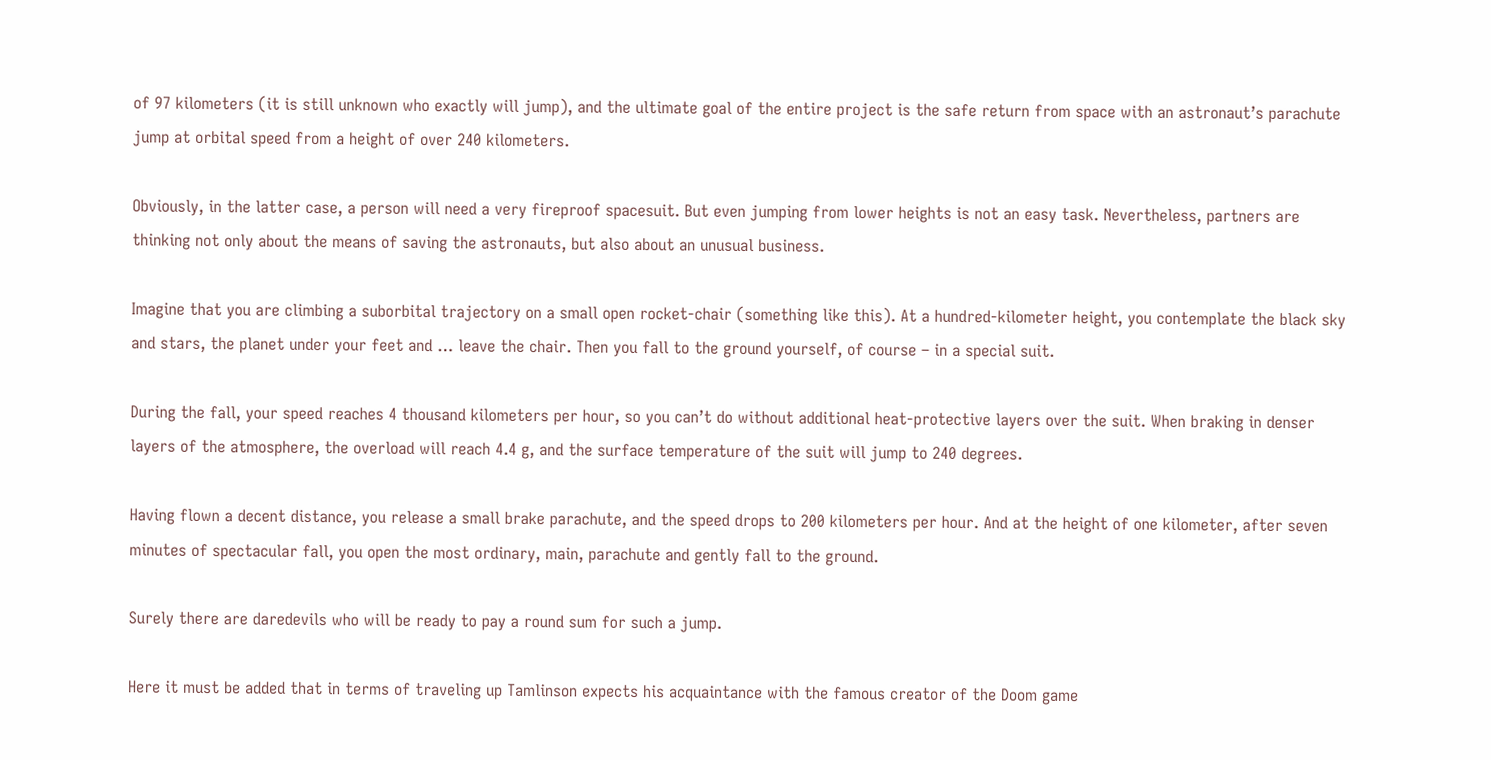of 97 kilometers (it is still unknown who exactly will jump), and the ultimate goal of the entire project is the safe return from space with an astronaut’s parachute jump at orbital speed from a height of over 240 kilometers.

Obviously, in the latter case, a person will need a very fireproof spacesuit. But even jumping from lower heights is not an easy task. Nevertheless, partners are thinking not only about the means of saving the astronauts, but also about an unusual business.

Imagine that you are climbing a suborbital trajectory on a small open rocket-chair (something like this). At a hundred-kilometer height, you contemplate the black sky and stars, the planet under your feet and … leave the chair. Then you fall to the ground yourself, of course – in a special suit.

During the fall, your speed reaches 4 thousand kilometers per hour, so you can’t do without additional heat-protective layers over the suit. When braking in denser layers of the atmosphere, the overload will reach 4.4 g, and the surface temperature of the suit will jump to 240 degrees.

Having flown a decent distance, you release a small brake parachute, and the speed drops to 200 kilometers per hour. And at the height of one kilometer, after seven minutes of spectacular fall, you open the most ordinary, main, parachute and gently fall to the ground.

Surely there are daredevils who will be ready to pay a round sum for such a jump.

Here it must be added that in terms of traveling up Tamlinson expects his acquaintance with the famous creator of the Doom game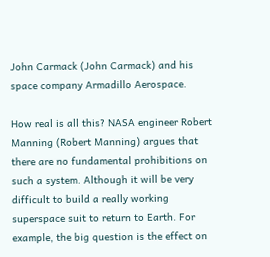John Carmack (John Carmack) and his space company Armadillo Aerospace.

How real is all this? NASA engineer Robert Manning (Robert Manning) argues that there are no fundamental prohibitions on such a system. Although it will be very difficult to build a really working superspace suit to return to Earth. For example, the big question is the effect on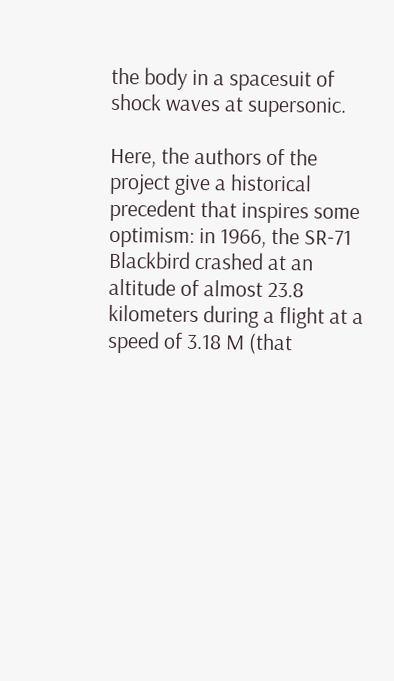the body in a spacesuit of shock waves at supersonic.

Here, the authors of the project give a historical precedent that inspires some optimism: in 1966, the SR-71 Blackbird crashed at an altitude of almost 23.8 kilometers during a flight at a speed of 3.18 M (that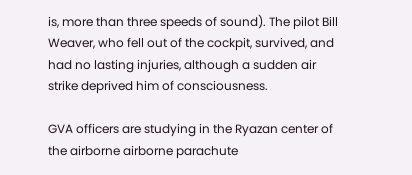is, more than three speeds of sound). The pilot Bill Weaver, who fell out of the cockpit, survived, and had no lasting injuries, although a sudden air strike deprived him of consciousness.

GVA officers are studying in the Ryazan center of the airborne airborne parachute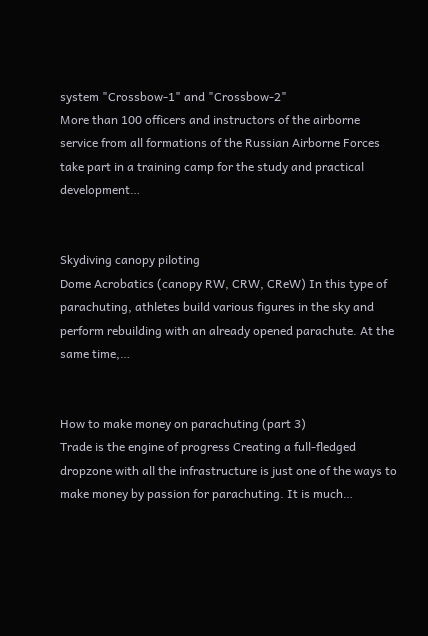system "Crossbow-1" and "Crossbow-2"
More than 100 officers and instructors of the airborne service from all formations of the Russian Airborne Forces take part in a training camp for the study and practical development…


Skydiving canopy piloting
Dome Acrobatics (canopy RW, CRW, CReW) In this type of parachuting, athletes build various figures in the sky and perform rebuilding with an already opened parachute. At the same time,…


How to make money on parachuting (part 3)
Trade is the engine of progress Creating a full-fledged dropzone with all the infrastructure is just one of the ways to make money by passion for parachuting. It is much…